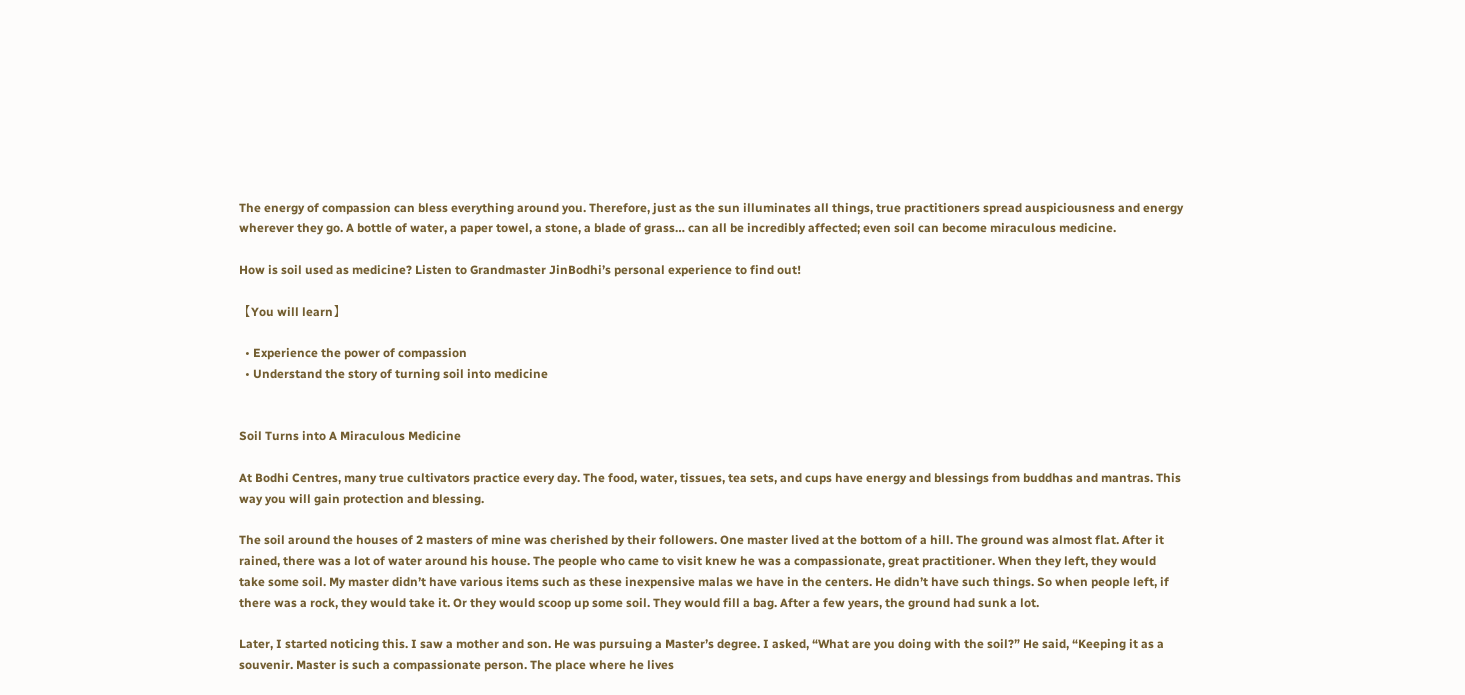The energy of compassion can bless everything around you. Therefore, just as the sun illuminates all things, true practitioners spread auspiciousness and energy wherever they go. A bottle of water, a paper towel, a stone, a blade of grass… can all be incredibly affected; even soil can become miraculous medicine.

How is soil used as medicine? Listen to Grandmaster JinBodhi’s personal experience to find out!

【You will learn】

  • Experience the power of compassion
  • Understand the story of turning soil into medicine


Soil Turns into A Miraculous Medicine

At Bodhi Centres, many true cultivators practice every day. The food, water, tissues, tea sets, and cups have energy and blessings from buddhas and mantras. This way you will gain protection and blessing.

The soil around the houses of 2 masters of mine was cherished by their followers. One master lived at the bottom of a hill. The ground was almost flat. After it rained, there was a lot of water around his house. The people who came to visit knew he was a compassionate, great practitioner. When they left, they would take some soil. My master didn’t have various items such as these inexpensive malas we have in the centers. He didn’t have such things. So when people left, if there was a rock, they would take it. Or they would scoop up some soil. They would fill a bag. After a few years, the ground had sunk a lot.

Later, I started noticing this. I saw a mother and son. He was pursuing a Master’s degree. I asked, “What are you doing with the soil?” He said, “Keeping it as a souvenir. Master is such a compassionate person. The place where he lives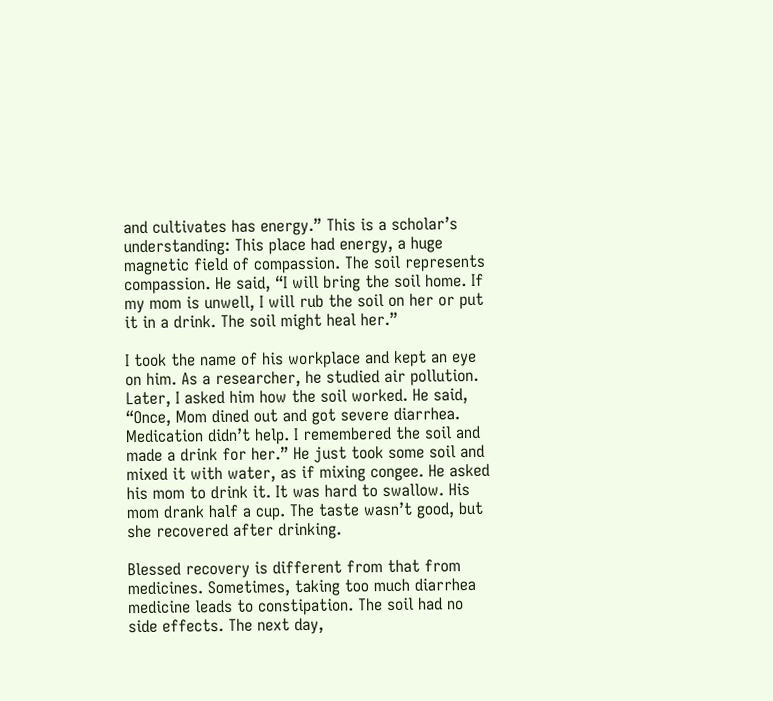and cultivates has energy.” This is a scholar’s understanding: This place had energy, a huge magnetic field of compassion. The soil represents compassion. He said, “I will bring the soil home. If my mom is unwell, I will rub the soil on her or put it in a drink. The soil might heal her.”

I took the name of his workplace and kept an eye on him. As a researcher, he studied air pollution. Later, I asked him how the soil worked. He said, “Once, Mom dined out and got severe diarrhea. Medication didn’t help. I remembered the soil and made a drink for her.” He just took some soil and mixed it with water, as if mixing congee. He asked his mom to drink it. It was hard to swallow. His mom drank half a cup. The taste wasn’t good, but she recovered after drinking.

Blessed recovery is different from that from medicines. Sometimes, taking too much diarrhea medicine leads to constipation. The soil had no side effects. The next day,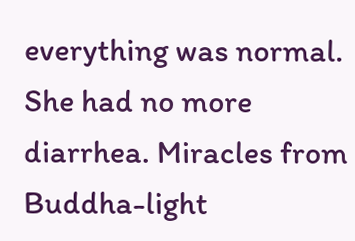everything was normal. She had no more diarrhea. Miracles from Buddha-light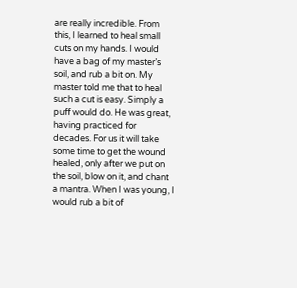are really incredible. From this, I learned to heal small cuts on my hands. I would have a bag of my master’s soil, and rub a bit on. My master told me that to heal such a cut is easy. Simply a puff would do. He was great, having practiced for decades. For us it will take some time to get the wound healed, only after we put on the soil, blow on it, and chant a mantra. When I was young, I would rub a bit of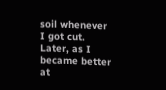soil whenever I got cut. Later, as I became better at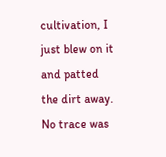cultivation, I just blew on it and patted the dirt away. No trace was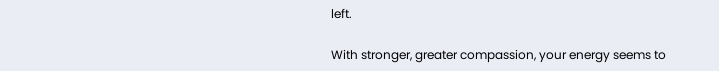left.

With stronger, greater compassion, your energy seems to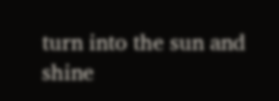turn into the sun and shine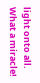light onto all. What a miracle!